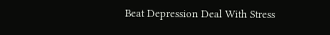Beat Depression Deal With Stress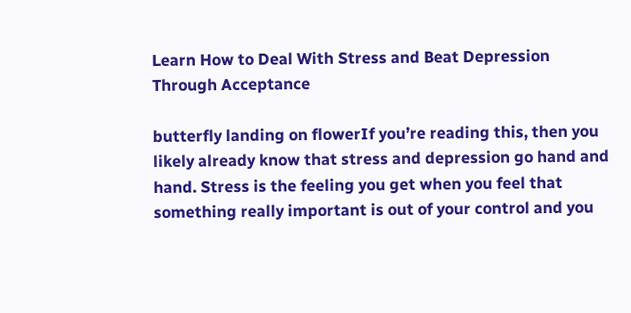Learn How to Deal With Stress and Beat Depression Through Acceptance

butterfly landing on flowerIf you’re reading this, then you likely already know that stress and depression go hand and hand. Stress is the feeling you get when you feel that something really important is out of your control and you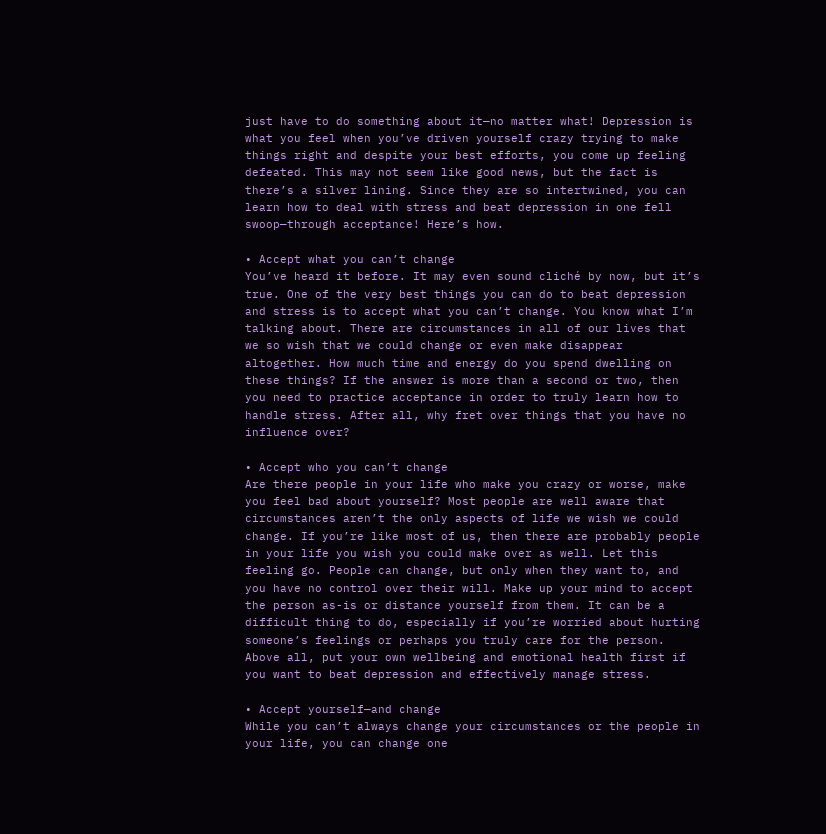just have to do something about it—no matter what! Depression is what you feel when you’ve driven yourself crazy trying to make things right and despite your best efforts, you come up feeling defeated. This may not seem like good news, but the fact is there’s a silver lining. Since they are so intertwined, you can learn how to deal with stress and beat depression in one fell swoop—through acceptance! Here’s how.

• Accept what you can’t change
You’ve heard it before. It may even sound cliché by now, but it’s true. One of the very best things you can do to beat depression and stress is to accept what you can’t change. You know what I’m talking about. There are circumstances in all of our lives that we so wish that we could change or even make disappear altogether. How much time and energy do you spend dwelling on these things? If the answer is more than a second or two, then you need to practice acceptance in order to truly learn how to handle stress. After all, why fret over things that you have no influence over?

• Accept who you can’t change
Are there people in your life who make you crazy or worse, make you feel bad about yourself? Most people are well aware that circumstances aren’t the only aspects of life we wish we could change. If you’re like most of us, then there are probably people in your life you wish you could make over as well. Let this feeling go. People can change, but only when they want to, and you have no control over their will. Make up your mind to accept the person as-is or distance yourself from them. It can be a difficult thing to do, especially if you’re worried about hurting someone’s feelings or perhaps you truly care for the person. Above all, put your own wellbeing and emotional health first if you want to beat depression and effectively manage stress.

• Accept yourself—and change
While you can’t always change your circumstances or the people in your life, you can change one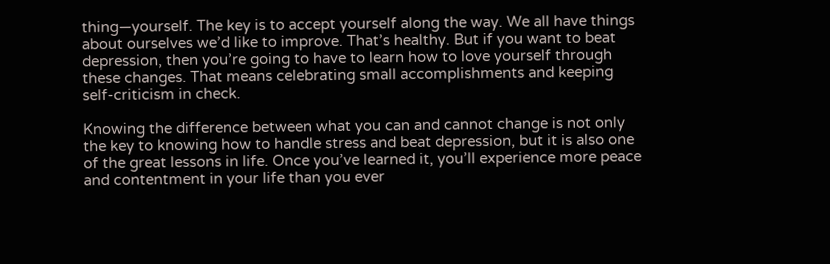thing—yourself. The key is to accept yourself along the way. We all have things about ourselves we’d like to improve. That’s healthy. But if you want to beat depression, then you’re going to have to learn how to love yourself through these changes. That means celebrating small accomplishments and keeping self-criticism in check.

Knowing the difference between what you can and cannot change is not only the key to knowing how to handle stress and beat depression, but it is also one of the great lessons in life. Once you’ve learned it, you’ll experience more peace and contentment in your life than you ever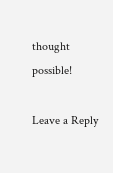thought possible!

Leave a Reply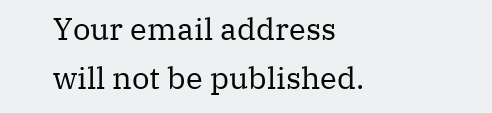Your email address will not be published.